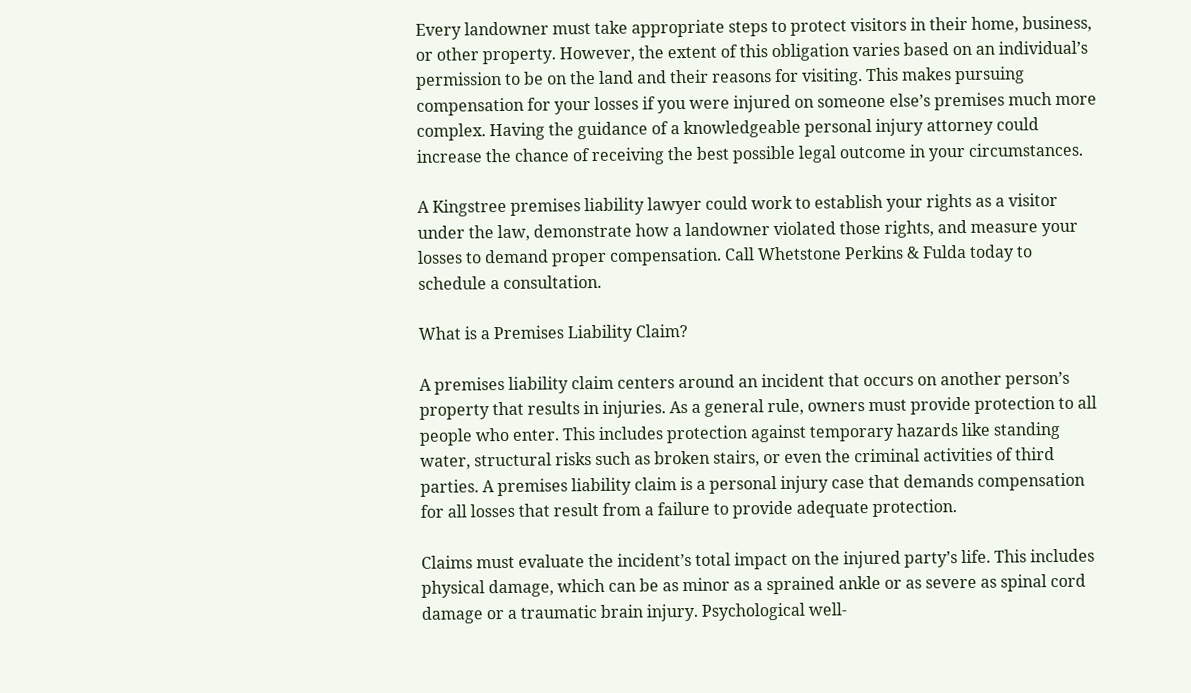Every landowner must take appropriate steps to protect visitors in their home, business, or other property. However, the extent of this obligation varies based on an individual’s permission to be on the land and their reasons for visiting. This makes pursuing compensation for your losses if you were injured on someone else’s premises much more complex. Having the guidance of a knowledgeable personal injury attorney could increase the chance of receiving the best possible legal outcome in your circumstances.

A Kingstree premises liability lawyer could work to establish your rights as a visitor under the law, demonstrate how a landowner violated those rights, and measure your losses to demand proper compensation. Call Whetstone Perkins & Fulda today to schedule a consultation.

What is a Premises Liability Claim?

A premises liability claim centers around an incident that occurs on another person’s property that results in injuries. As a general rule, owners must provide protection to all people who enter. This includes protection against temporary hazards like standing water, structural risks such as broken stairs, or even the criminal activities of third parties. A premises liability claim is a personal injury case that demands compensation for all losses that result from a failure to provide adequate protection.

Claims must evaluate the incident’s total impact on the injured party’s life. This includes physical damage, which can be as minor as a sprained ankle or as severe as spinal cord damage or a traumatic brain injury. Psychological well-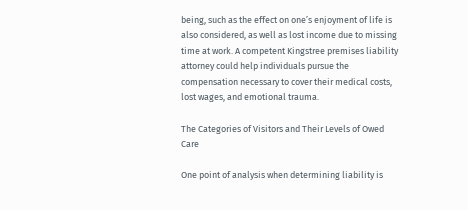being, such as the effect on one’s enjoyment of life is also considered, as well as lost income due to missing time at work. A competent Kingstree premises liability attorney could help individuals pursue the compensation necessary to cover their medical costs, lost wages, and emotional trauma.

The Categories of Visitors and Their Levels of Owed Care

One point of analysis when determining liability is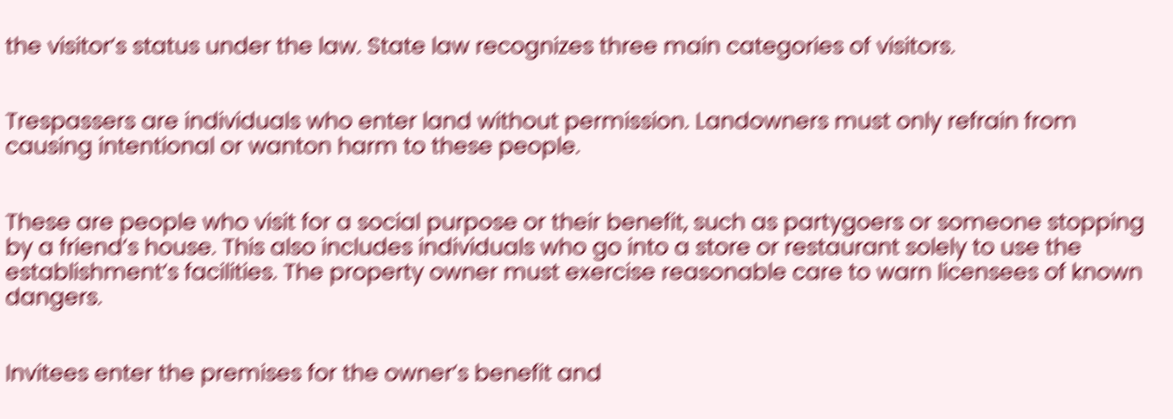the visitor’s status under the law. State law recognizes three main categories of visitors.


Trespassers are individuals who enter land without permission. Landowners must only refrain from causing intentional or wanton harm to these people.


These are people who visit for a social purpose or their benefit, such as partygoers or someone stopping by a friend’s house. This also includes individuals who go into a store or restaurant solely to use the establishment’s facilities. The property owner must exercise reasonable care to warn licensees of known dangers.


Invitees enter the premises for the owner’s benefit and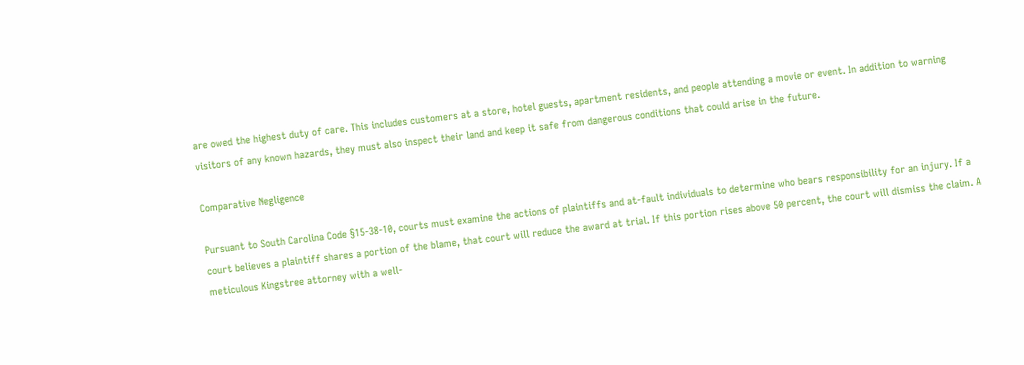are owed the highest duty of care. This includes customers at a store, hotel guests, apartment residents, and people attending a movie or event. In addition to warning visitors of any known hazards, they must also inspect their land and keep it safe from dangerous conditions that could arise in the future.

Comparative Negligence

Pursuant to South Carolina Code §15-38-10, courts must examine the actions of plaintiffs and at-fault individuals to determine who bears responsibility for an injury. If a court believes a plaintiff shares a portion of the blame, that court will reduce the award at trial. If this portion rises above 50 percent, the court will dismiss the claim. A meticulous Kingstree attorney with a well-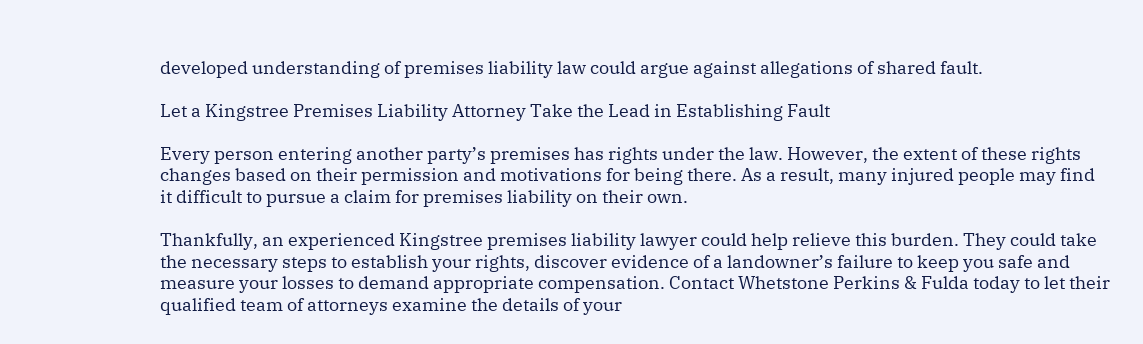developed understanding of premises liability law could argue against allegations of shared fault.

Let a Kingstree Premises Liability Attorney Take the Lead in Establishing Fault

Every person entering another party’s premises has rights under the law. However, the extent of these rights changes based on their permission and motivations for being there. As a result, many injured people may find it difficult to pursue a claim for premises liability on their own.

Thankfully, an experienced Kingstree premises liability lawyer could help relieve this burden. They could take the necessary steps to establish your rights, discover evidence of a landowner’s failure to keep you safe and measure your losses to demand appropriate compensation. Contact Whetstone Perkins & Fulda today to let their qualified team of attorneys examine the details of your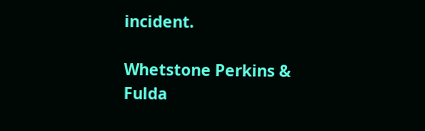incident.

Whetstone Perkins & Fulda